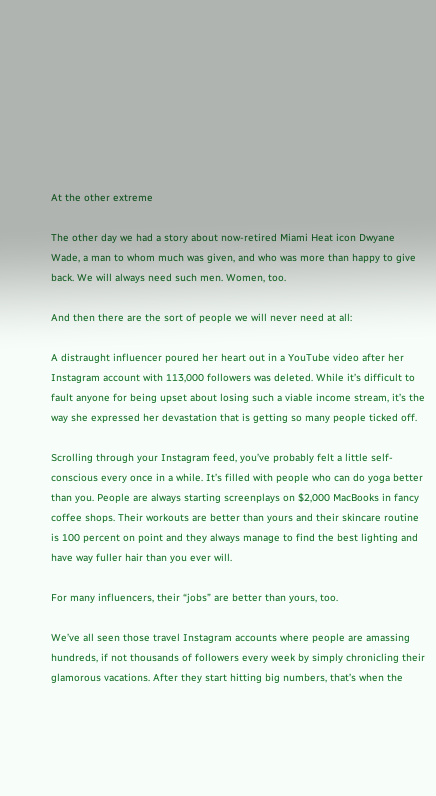At the other extreme

The other day we had a story about now-retired Miami Heat icon Dwyane Wade, a man to whom much was given, and who was more than happy to give back. We will always need such men. Women, too.

And then there are the sort of people we will never need at all:

A distraught influencer poured her heart out in a YouTube video after her Instagram account with 113,000 followers was deleted. While it’s difficult to fault anyone for being upset about losing such a viable income stream, it’s the way she expressed her devastation that is getting so many people ticked off.

Scrolling through your Instagram feed, you’ve probably felt a little self-conscious every once in a while. It’s filled with people who can do yoga better than you. People are always starting screenplays on $2,000 MacBooks in fancy coffee shops. Their workouts are better than yours and their skincare routine is 100 percent on point and they always manage to find the best lighting and have way fuller hair than you ever will.

For many influencers, their “jobs” are better than yours, too.

We’ve all seen those travel Instagram accounts where people are amassing hundreds, if not thousands of followers every week by simply chronicling their glamorous vacations. After they start hitting big numbers, that’s when the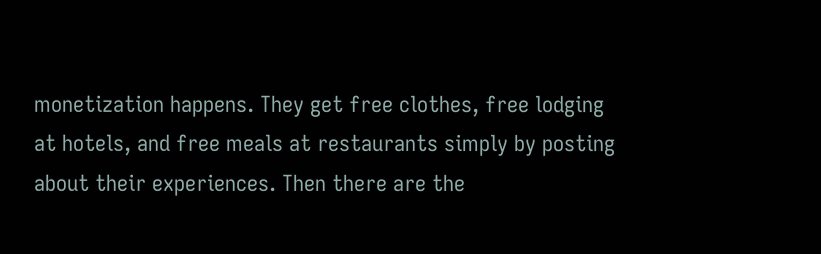monetization happens. They get free clothes, free lodging at hotels, and free meals at restaurants simply by posting about their experiences. Then there are the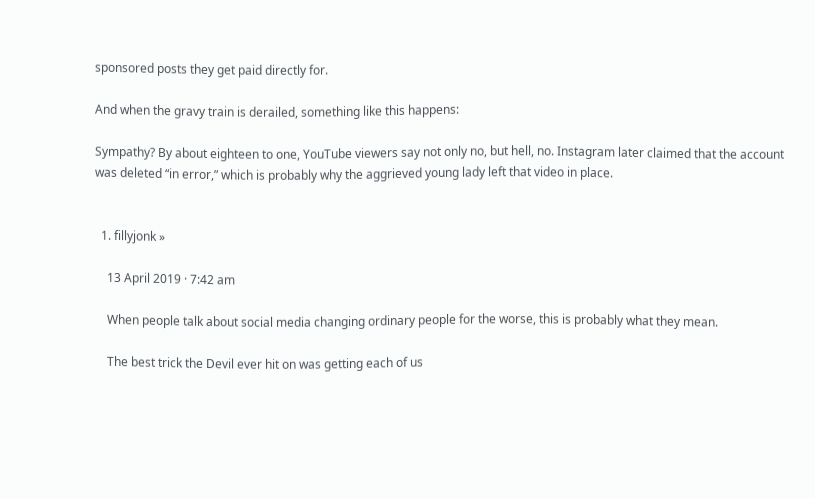sponsored posts they get paid directly for.

And when the gravy train is derailed, something like this happens:

Sympathy? By about eighteen to one, YouTube viewers say not only no, but hell, no. Instagram later claimed that the account was deleted “in error,” which is probably why the aggrieved young lady left that video in place.


  1. fillyjonk »

    13 April 2019 · 7:42 am

    When people talk about social media changing ordinary people for the worse, this is probably what they mean.

    The best trick the Devil ever hit on was getting each of us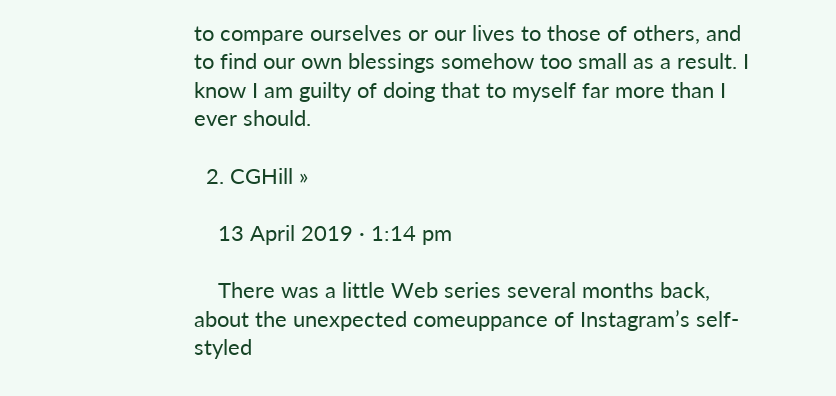to compare ourselves or our lives to those of others, and to find our own blessings somehow too small as a result. I know I am guilty of doing that to myself far more than I ever should.

  2. CGHill »

    13 April 2019 · 1:14 pm

    There was a little Web series several months back, about the unexpected comeuppance of Instagram’s self-styled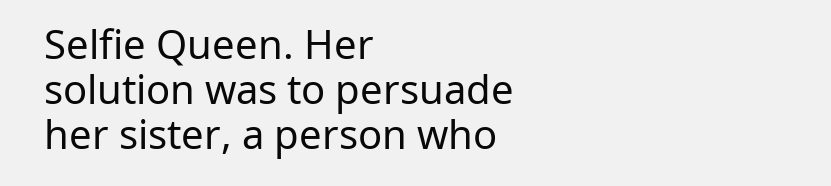Selfie Queen. Her solution was to persuade her sister, a person who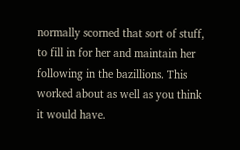normally scorned that sort of stuff, to fill in for her and maintain her following in the bazillions. This worked about as well as you think it would have.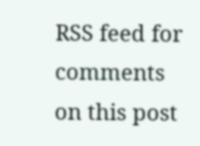RSS feed for comments on this post